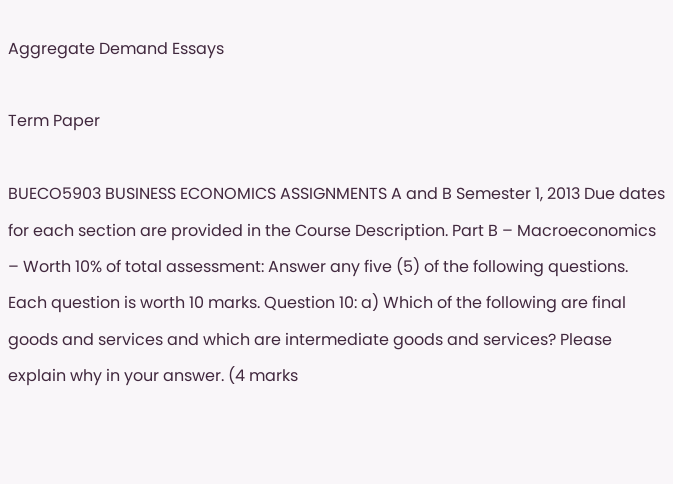Aggregate Demand Essays

Term Paper

BUECO5903 BUSINESS ECONOMICS ASSIGNMENTS A and B Semester 1, 2013 Due dates for each section are provided in the Course Description. Part B – Macroeconomics – Worth 10% of total assessment: Answer any five (5) of the following questions. Each question is worth 10 marks. Question 10: a) Which of the following are final goods and services and which are intermediate goods and services? Please explain why in your answer. (4 marks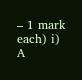– 1 mark each) i) A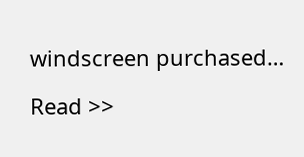windscreen purchased…

Read >>